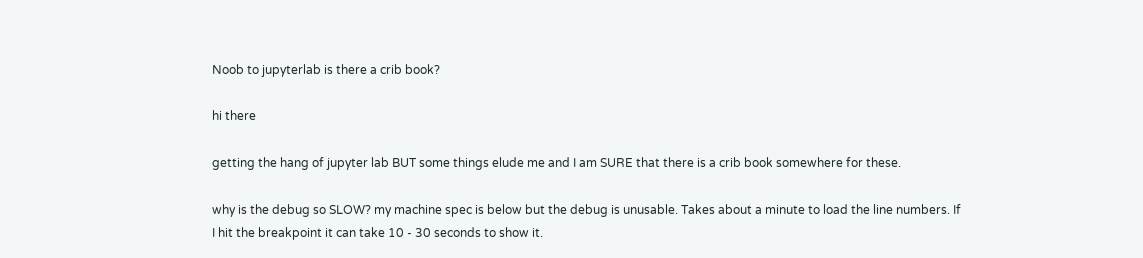Noob to jupyterlab is there a crib book?

hi there

getting the hang of jupyter lab BUT some things elude me and I am SURE that there is a crib book somewhere for these.

why is the debug so SLOW? my machine spec is below but the debug is unusable. Takes about a minute to load the line numbers. If I hit the breakpoint it can take 10 - 30 seconds to show it.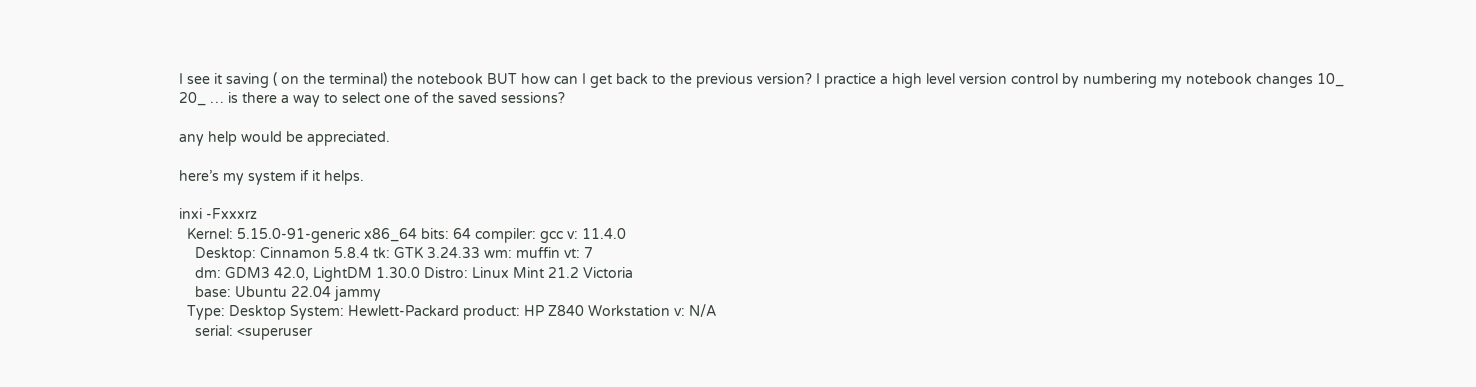I see it saving ( on the terminal) the notebook BUT how can I get back to the previous version? I practice a high level version control by numbering my notebook changes 10_ 20_ … is there a way to select one of the saved sessions?

any help would be appreciated.

here’s my system if it helps.

inxi -Fxxxrz
  Kernel: 5.15.0-91-generic x86_64 bits: 64 compiler: gcc v: 11.4.0
    Desktop: Cinnamon 5.8.4 tk: GTK 3.24.33 wm: muffin vt: 7
    dm: GDM3 42.0, LightDM 1.30.0 Distro: Linux Mint 21.2 Victoria
    base: Ubuntu 22.04 jammy
  Type: Desktop System: Hewlett-Packard product: HP Z840 Workstation v: N/A
    serial: <superuser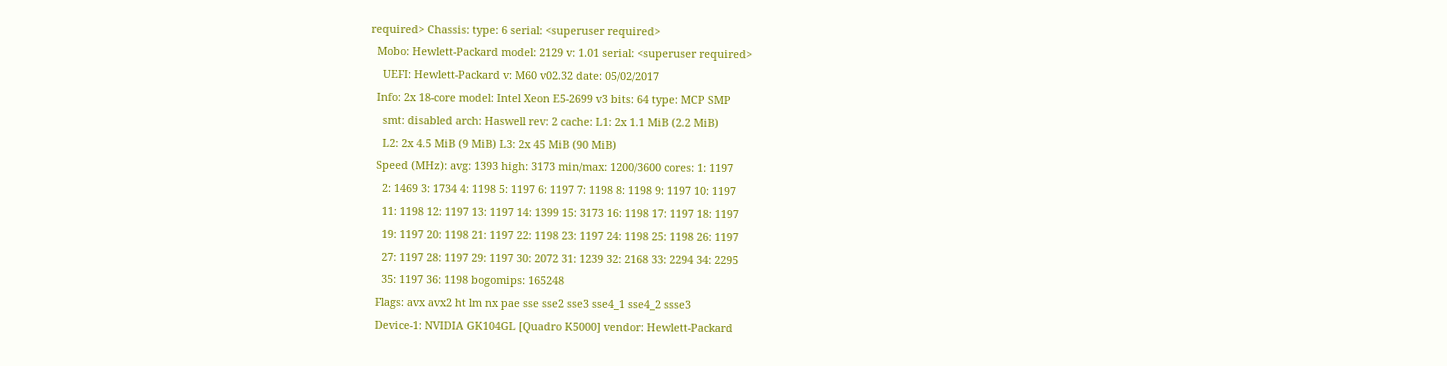required> Chassis: type: 6 serial: <superuser required>
  Mobo: Hewlett-Packard model: 2129 v: 1.01 serial: <superuser required>
    UEFI: Hewlett-Packard v: M60 v02.32 date: 05/02/2017
  Info: 2x 18-core model: Intel Xeon E5-2699 v3 bits: 64 type: MCP SMP
    smt: disabled arch: Haswell rev: 2 cache: L1: 2x 1.1 MiB (2.2 MiB)
    L2: 2x 4.5 MiB (9 MiB) L3: 2x 45 MiB (90 MiB)
  Speed (MHz): avg: 1393 high: 3173 min/max: 1200/3600 cores: 1: 1197
    2: 1469 3: 1734 4: 1198 5: 1197 6: 1197 7: 1198 8: 1198 9: 1197 10: 1197
    11: 1198 12: 1197 13: 1197 14: 1399 15: 3173 16: 1198 17: 1197 18: 1197
    19: 1197 20: 1198 21: 1197 22: 1198 23: 1197 24: 1198 25: 1198 26: 1197
    27: 1197 28: 1197 29: 1197 30: 2072 31: 1239 32: 2168 33: 2294 34: 2295
    35: 1197 36: 1198 bogomips: 165248
  Flags: avx avx2 ht lm nx pae sse sse2 sse3 sse4_1 sse4_2 ssse3
  Device-1: NVIDIA GK104GL [Quadro K5000] vendor: Hewlett-Packard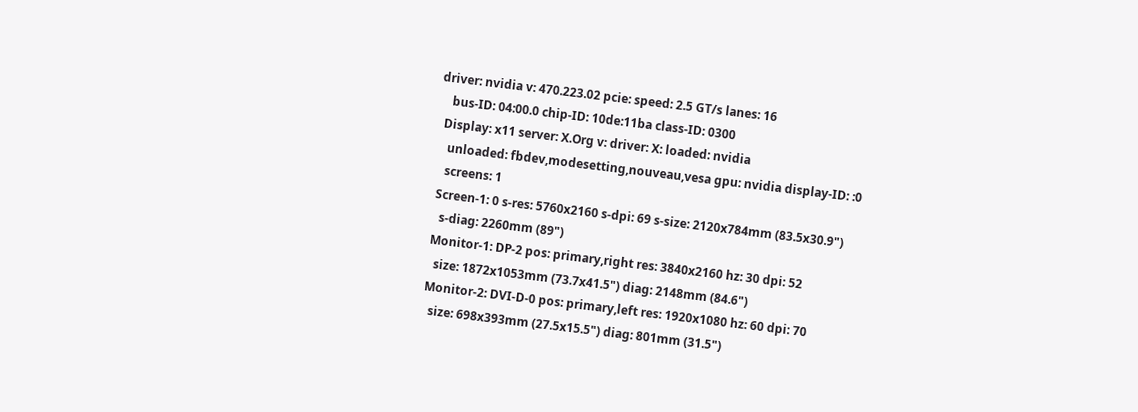driver: nvidia v: 470.223.02 pcie: speed: 2.5 GT/s lanes: 16
    bus-ID: 04:00.0 chip-ID: 10de:11ba class-ID: 0300
  Display: x11 server: X.Org v: driver: X: loaded: nvidia
    unloaded: fbdev,modesetting,nouveau,vesa gpu: nvidia display-ID: :0
    screens: 1
  Screen-1: 0 s-res: 5760x2160 s-dpi: 69 s-size: 2120x784mm (83.5x30.9")
    s-diag: 2260mm (89")
  Monitor-1: DP-2 pos: primary,right res: 3840x2160 hz: 30 dpi: 52
    size: 1872x1053mm (73.7x41.5") diag: 2148mm (84.6")
  Monitor-2: DVI-D-0 pos: primary,left res: 1920x1080 hz: 60 dpi: 70
    size: 698x393mm (27.5x15.5") diag: 801mm (31.5")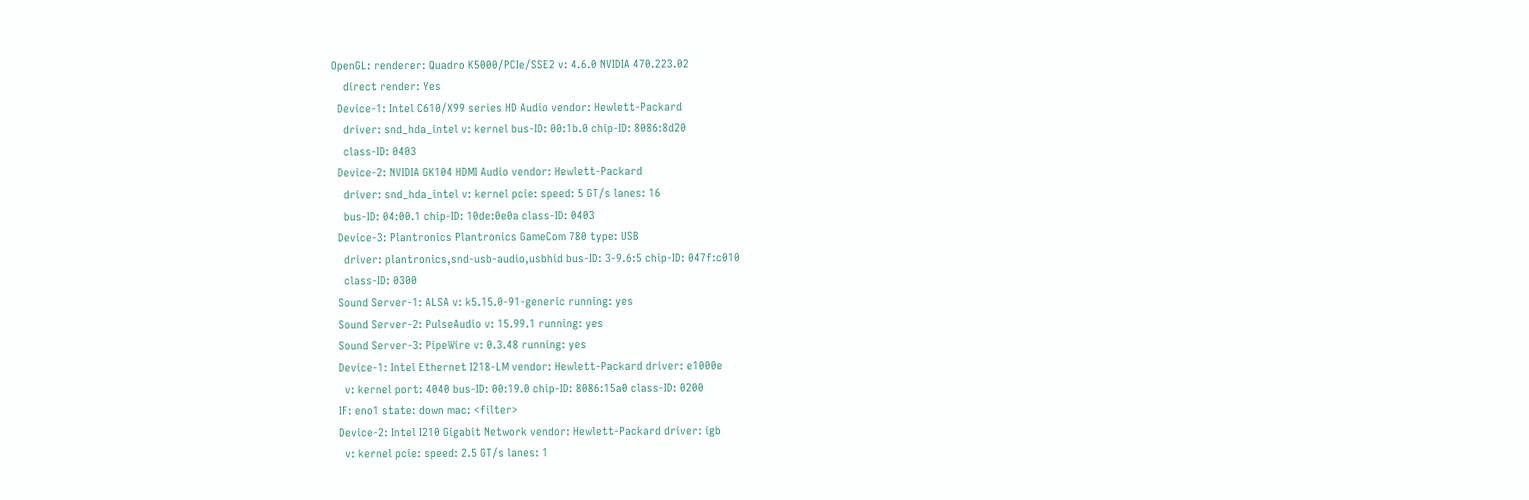OpenGL: renderer: Quadro K5000/PCIe/SSE2 v: 4.6.0 NVIDIA 470.223.02
    direct render: Yes
  Device-1: Intel C610/X99 series HD Audio vendor: Hewlett-Packard
    driver: snd_hda_intel v: kernel bus-ID: 00:1b.0 chip-ID: 8086:8d20
    class-ID: 0403
  Device-2: NVIDIA GK104 HDMI Audio vendor: Hewlett-Packard
    driver: snd_hda_intel v: kernel pcie: speed: 5 GT/s lanes: 16
    bus-ID: 04:00.1 chip-ID: 10de:0e0a class-ID: 0403
  Device-3: Plantronics Plantronics GameCom 780 type: USB
    driver: plantronics,snd-usb-audio,usbhid bus-ID: 3-9.6:5 chip-ID: 047f:c010
    class-ID: 0300
  Sound Server-1: ALSA v: k5.15.0-91-generic running: yes
  Sound Server-2: PulseAudio v: 15.99.1 running: yes
  Sound Server-3: PipeWire v: 0.3.48 running: yes
  Device-1: Intel Ethernet I218-LM vendor: Hewlett-Packard driver: e1000e
    v: kernel port: 4040 bus-ID: 00:19.0 chip-ID: 8086:15a0 class-ID: 0200
  IF: eno1 state: down mac: <filter>
  Device-2: Intel I210 Gigabit Network vendor: Hewlett-Packard driver: igb
    v: kernel pcie: speed: 2.5 GT/s lanes: 1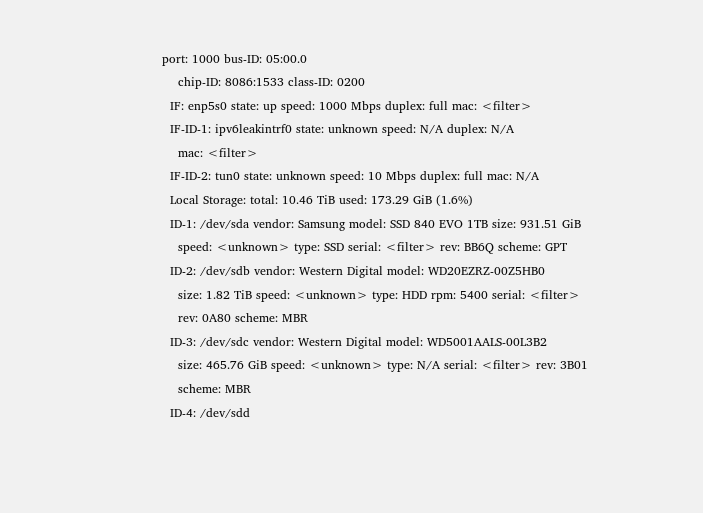port: 1000 bus-ID: 05:00.0
    chip-ID: 8086:1533 class-ID: 0200
  IF: enp5s0 state: up speed: 1000 Mbps duplex: full mac: <filter>
  IF-ID-1: ipv6leakintrf0 state: unknown speed: N/A duplex: N/A
    mac: <filter>
  IF-ID-2: tun0 state: unknown speed: 10 Mbps duplex: full mac: N/A
  Local Storage: total: 10.46 TiB used: 173.29 GiB (1.6%)
  ID-1: /dev/sda vendor: Samsung model: SSD 840 EVO 1TB size: 931.51 GiB
    speed: <unknown> type: SSD serial: <filter> rev: BB6Q scheme: GPT
  ID-2: /dev/sdb vendor: Western Digital model: WD20EZRZ-00Z5HB0
    size: 1.82 TiB speed: <unknown> type: HDD rpm: 5400 serial: <filter>
    rev: 0A80 scheme: MBR
  ID-3: /dev/sdc vendor: Western Digital model: WD5001AALS-00L3B2
    size: 465.76 GiB speed: <unknown> type: N/A serial: <filter> rev: 3B01
    scheme: MBR
  ID-4: /dev/sdd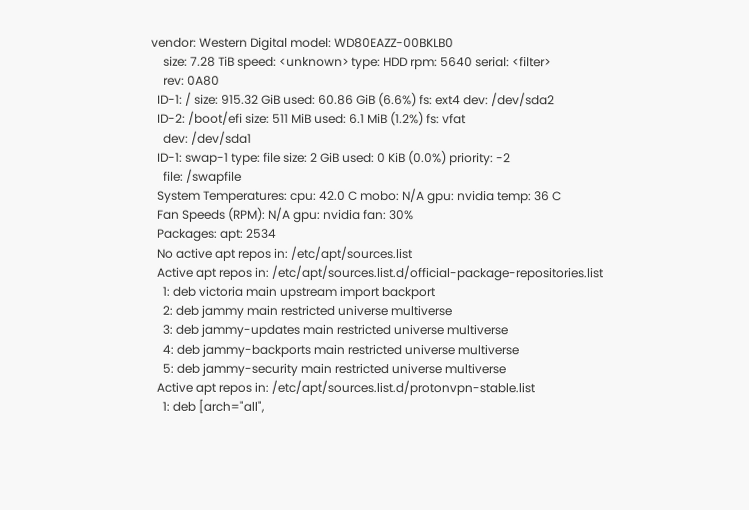vendor: Western Digital model: WD80EAZZ-00BKLB0
    size: 7.28 TiB speed: <unknown> type: HDD rpm: 5640 serial: <filter>
    rev: 0A80
  ID-1: / size: 915.32 GiB used: 60.86 GiB (6.6%) fs: ext4 dev: /dev/sda2
  ID-2: /boot/efi size: 511 MiB used: 6.1 MiB (1.2%) fs: vfat
    dev: /dev/sda1
  ID-1: swap-1 type: file size: 2 GiB used: 0 KiB (0.0%) priority: -2
    file: /swapfile
  System Temperatures: cpu: 42.0 C mobo: N/A gpu: nvidia temp: 36 C
  Fan Speeds (RPM): N/A gpu: nvidia fan: 30%
  Packages: apt: 2534
  No active apt repos in: /etc/apt/sources.list
  Active apt repos in: /etc/apt/sources.list.d/official-package-repositories.list
    1: deb victoria main upstream import backport
    2: deb jammy main restricted universe multiverse
    3: deb jammy-updates main restricted universe multiverse
    4: deb jammy-backports main restricted universe multiverse
    5: deb jammy-security main restricted universe multiverse
  Active apt repos in: /etc/apt/sources.list.d/protonvpn-stable.list
    1: deb [arch="all",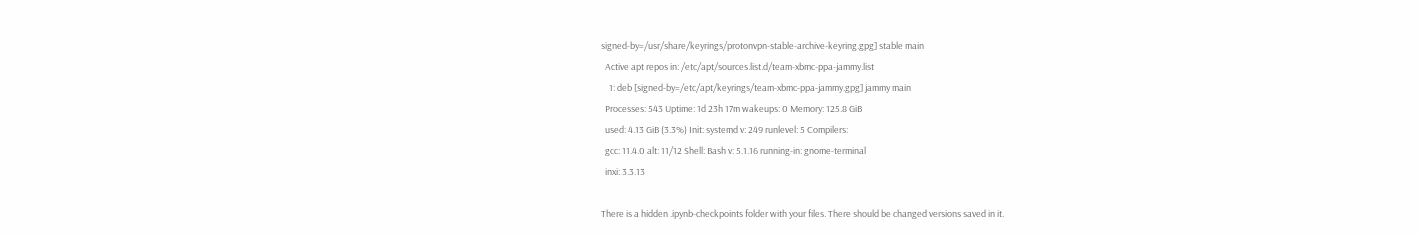signed-by=/usr/share/keyrings/protonvpn-stable-archive-keyring.gpg] stable main
  Active apt repos in: /etc/apt/sources.list.d/team-xbmc-ppa-jammy.list
    1: deb [signed-by=/etc/apt/keyrings/team-xbmc-ppa-jammy.gpg] jammy main
  Processes: 543 Uptime: 1d 23h 17m wakeups: 0 Memory: 125.8 GiB
  used: 4.13 GiB (3.3%) Init: systemd v: 249 runlevel: 5 Compilers:
  gcc: 11.4.0 alt: 11/12 Shell: Bash v: 5.1.16 running-in: gnome-terminal
  inxi: 3.3.13

There is a hidden .ipynb-checkpoints folder with your files. There should be changed versions saved in it.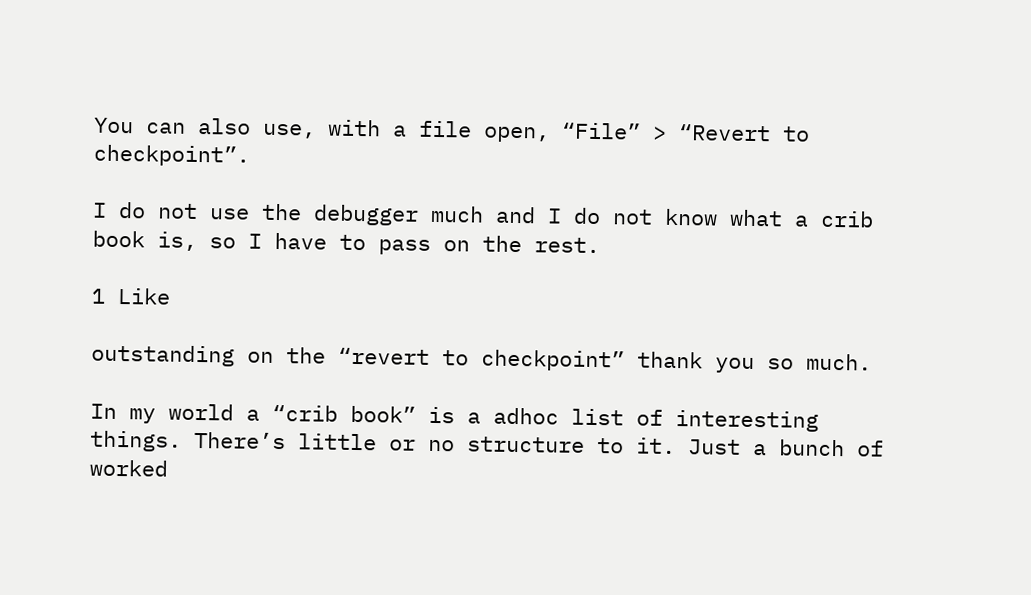You can also use, with a file open, “File” > “Revert to checkpoint”.

I do not use the debugger much and I do not know what a crib book is, so I have to pass on the rest.

1 Like

outstanding on the “revert to checkpoint” thank you so much.

In my world a “crib book” is a adhoc list of interesting things. There’s little or no structure to it. Just a bunch of worked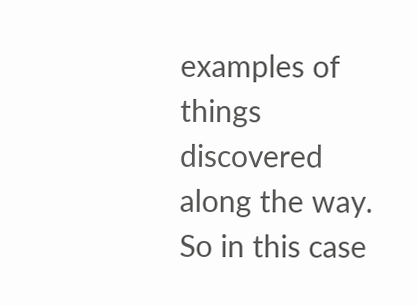examples of things discovered along the way. So in this case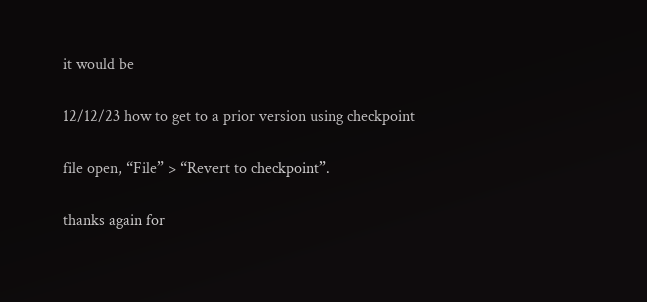it would be

12/12/23 how to get to a prior version using checkpoint

file open, “File” > “Revert to checkpoint”.

thanks again for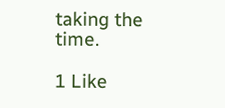taking the time.

1 Like